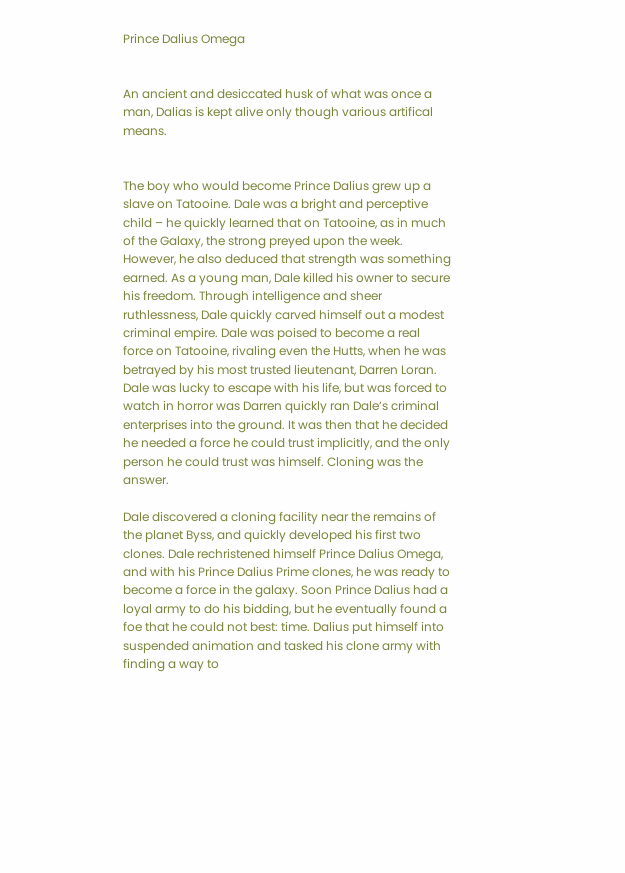Prince Dalius Omega


An ancient and desiccated husk of what was once a man, Dalias is kept alive only though various artifical means.


The boy who would become Prince Dalius grew up a slave on Tatooine. Dale was a bright and perceptive child – he quickly learned that on Tatooine, as in much of the Galaxy, the strong preyed upon the week. However, he also deduced that strength was something earned. As a young man, Dale killed his owner to secure his freedom. Through intelligence and sheer ruthlessness, Dale quickly carved himself out a modest criminal empire. Dale was poised to become a real force on Tatooine, rivaling even the Hutts, when he was betrayed by his most trusted lieutenant, Darren Loran. Dale was lucky to escape with his life, but was forced to watch in horror was Darren quickly ran Dale’s criminal enterprises into the ground. It was then that he decided he needed a force he could trust implicitly, and the only person he could trust was himself. Cloning was the answer.

Dale discovered a cloning facility near the remains of the planet Byss, and quickly developed his first two clones. Dale rechristened himself Prince Dalius Omega, and with his Prince Dalius Prime clones, he was ready to become a force in the galaxy. Soon Prince Dalius had a loyal army to do his bidding, but he eventually found a foe that he could not best: time. Dalius put himself into suspended animation and tasked his clone army with finding a way to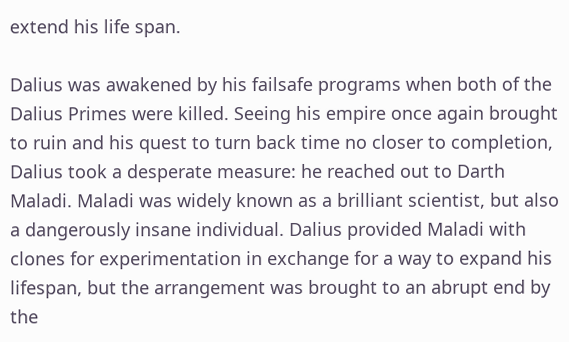extend his life span.

Dalius was awakened by his failsafe programs when both of the Dalius Primes were killed. Seeing his empire once again brought to ruin and his quest to turn back time no closer to completion, Dalius took a desperate measure: he reached out to Darth Maladi. Maladi was widely known as a brilliant scientist, but also a dangerously insane individual. Dalius provided Maladi with clones for experimentation in exchange for a way to expand his lifespan, but the arrangement was brought to an abrupt end by the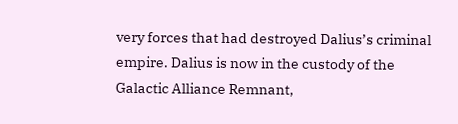very forces that had destroyed Dalius’s criminal empire. Dalius is now in the custody of the Galactic Alliance Remnant,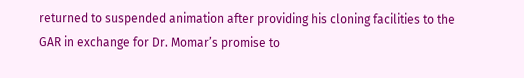returned to suspended animation after providing his cloning facilities to the GAR in exchange for Dr. Momar’s promise to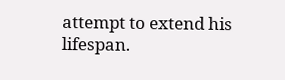attempt to extend his lifespan.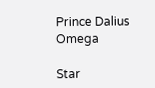Prince Dalius Omega

Star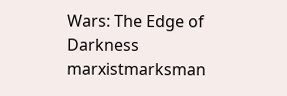Wars: The Edge of Darkness marxistmarksman